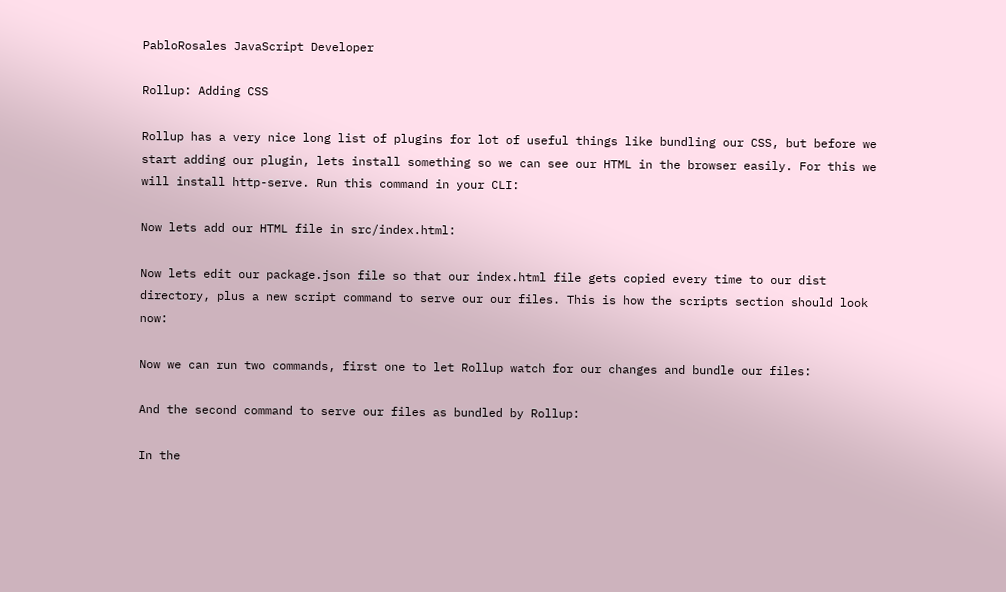PabloRosales JavaScript Developer

Rollup: Adding CSS

Rollup has a very nice long list of plugins for lot of useful things like bundling our CSS, but before we start adding our plugin, lets install something so we can see our HTML in the browser easily. For this we will install http-serve. Run this command in your CLI:

Now lets add our HTML file in src/index.html:

Now lets edit our package.json file so that our index.html file gets copied every time to our dist directory, plus a new script command to serve our our files. This is how the scripts section should look now:

Now we can run two commands, first one to let Rollup watch for our changes and bundle our files:

And the second command to serve our files as bundled by Rollup:

In the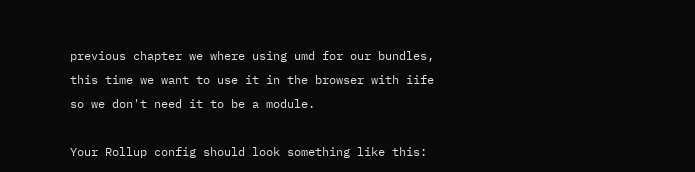previous chapter we where using umd for our bundles, this time we want to use it in the browser with iife so we don't need it to be a module.

Your Rollup config should look something like this: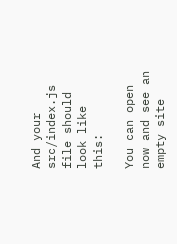And your src/index.js file should look like this:

You can open now and see an empty site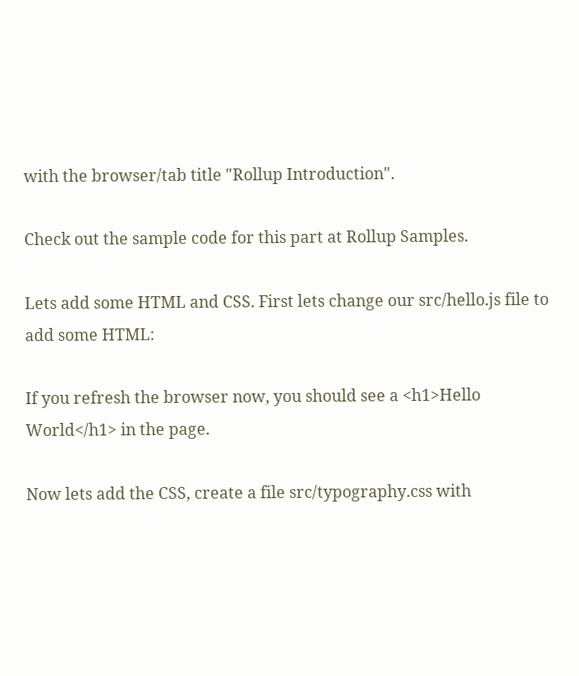with the browser/tab title "Rollup Introduction".

Check out the sample code for this part at Rollup Samples.

Lets add some HTML and CSS. First lets change our src/hello.js file to add some HTML:

If you refresh the browser now, you should see a <h1>Hello World</h1> in the page.

Now lets add the CSS, create a file src/typography.css with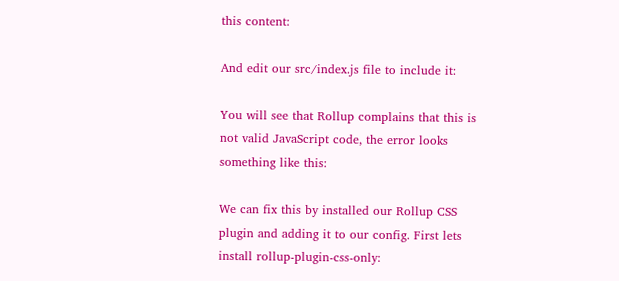this content:

And edit our src/index.js file to include it:

You will see that Rollup complains that this is not valid JavaScript code, the error looks something like this:

We can fix this by installed our Rollup CSS plugin and adding it to our config. First lets install rollup-plugin-css-only: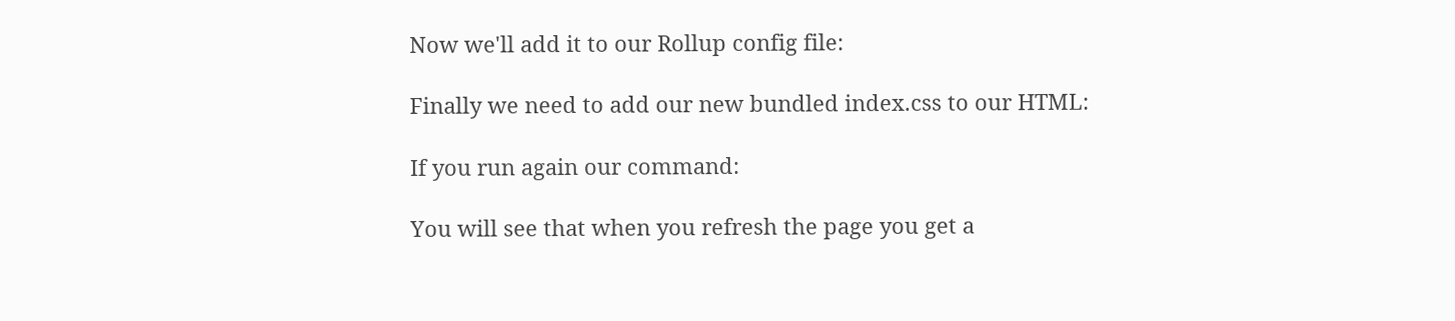Now we'll add it to our Rollup config file:

Finally we need to add our new bundled index.css to our HTML:

If you run again our command:

You will see that when you refresh the page you get a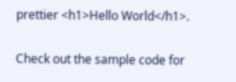prettier <h1>Hello World</h1>.

Check out the sample code for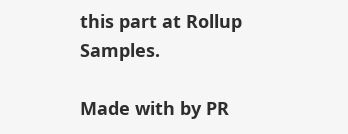this part at Rollup Samples.

Made with by PR